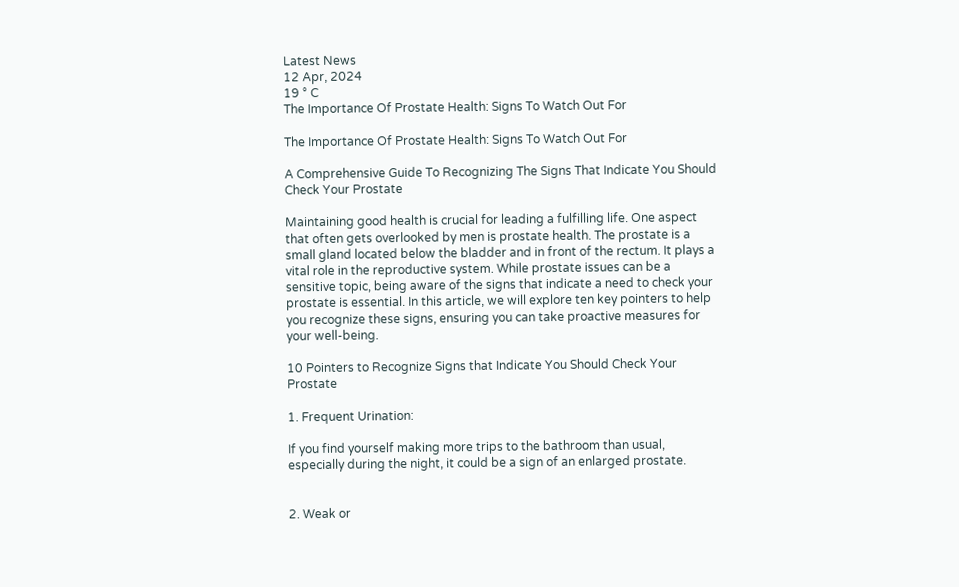Latest News
12 Apr, 2024
19 ° C
The Importance Of Prostate Health: Signs To Watch Out For

The Importance Of Prostate Health: Signs To Watch Out For

A Comprehensive Guide To Recognizing The Signs That Indicate You Should Check Your Prostate

Maintaining good health is crucial for leading a fulfilling life. One aspect that often gets overlooked by men is prostate health. The prostate is a small gland located below the bladder and in front of the rectum. It plays a vital role in the reproductive system. While prostate issues can be a sensitive topic, being aware of the signs that indicate a need to check your prostate is essential. In this article, we will explore ten key pointers to help you recognize these signs, ensuring you can take proactive measures for your well-being.

10 Pointers to Recognize Signs that Indicate You Should Check Your Prostate

1. Frequent Urination:

If you find yourself making more trips to the bathroom than usual, especially during the night, it could be a sign of an enlarged prostate.


2. Weak or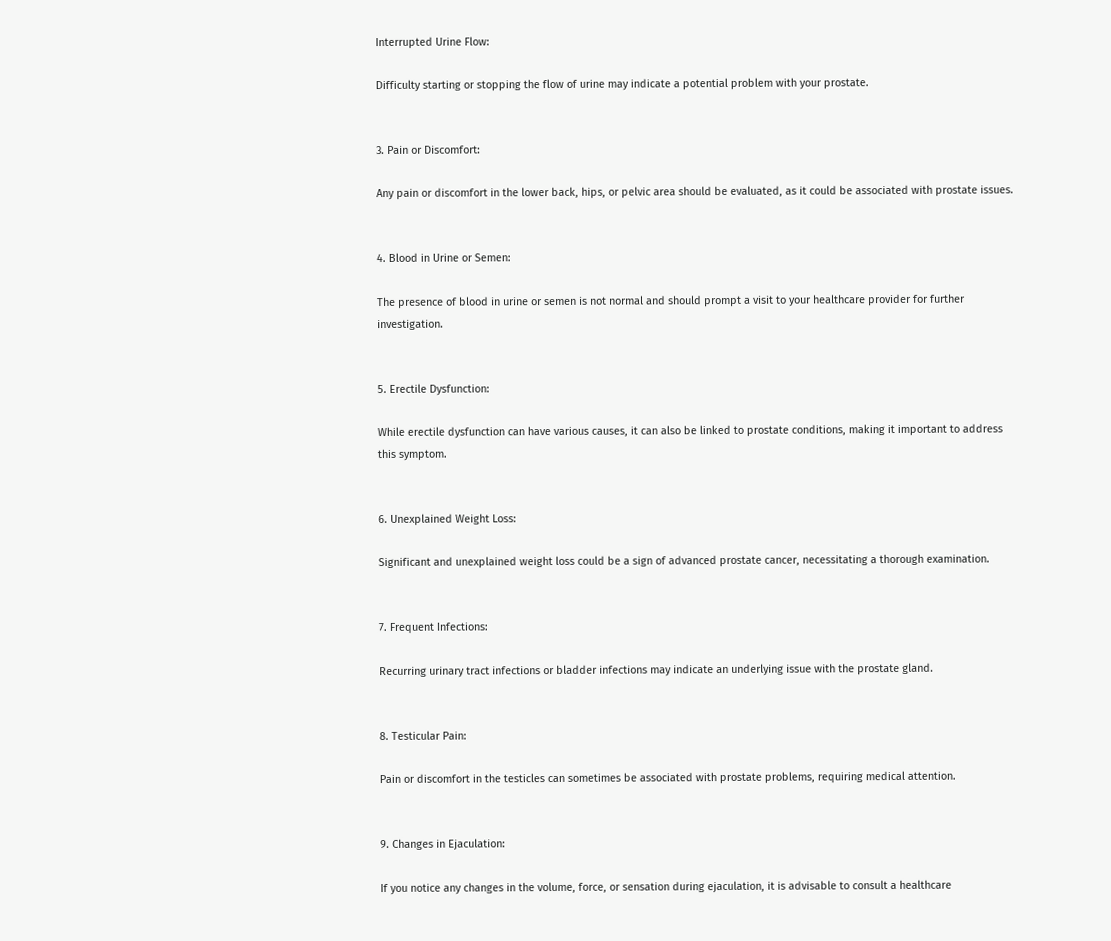Interrupted Urine Flow:

Difficulty starting or stopping the flow of urine may indicate a potential problem with your prostate.


3. Pain or Discomfort:

Any pain or discomfort in the lower back, hips, or pelvic area should be evaluated, as it could be associated with prostate issues.


4. Blood in Urine or Semen:

The presence of blood in urine or semen is not normal and should prompt a visit to your healthcare provider for further investigation.


5. Erectile Dysfunction:

While erectile dysfunction can have various causes, it can also be linked to prostate conditions, making it important to address this symptom.


6. Unexplained Weight Loss:

Significant and unexplained weight loss could be a sign of advanced prostate cancer, necessitating a thorough examination.


7. Frequent Infections:

Recurring urinary tract infections or bladder infections may indicate an underlying issue with the prostate gland.


8. Testicular Pain:

Pain or discomfort in the testicles can sometimes be associated with prostate problems, requiring medical attention.


9. Changes in Ejaculation:

If you notice any changes in the volume, force, or sensation during ejaculation, it is advisable to consult a healthcare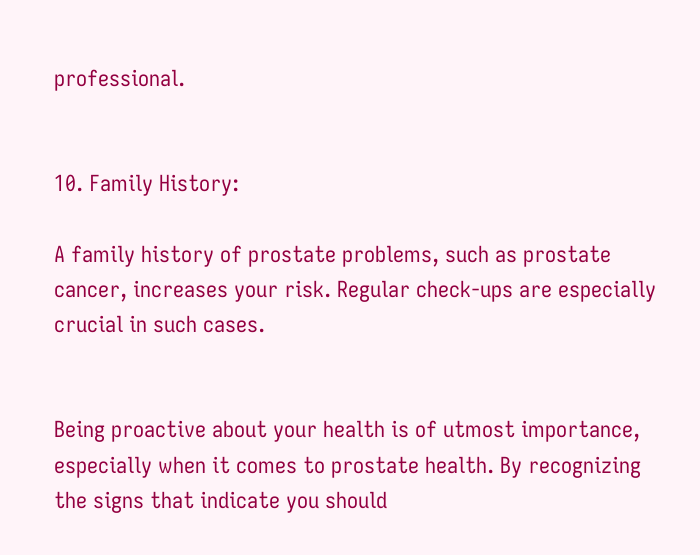professional.


10. Family History:

A family history of prostate problems, such as prostate cancer, increases your risk. Regular check-ups are especially crucial in such cases.


Being proactive about your health is of utmost importance, especially when it comes to prostate health. By recognizing the signs that indicate you should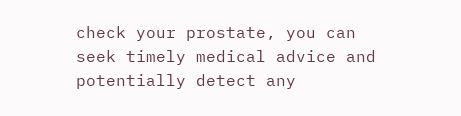check your prostate, you can seek timely medical advice and potentially detect any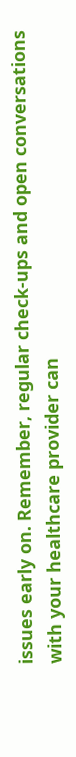issues early on. Remember, regular check-ups and open conversations with your healthcare provider can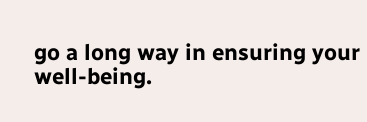go a long way in ensuring your well-being.